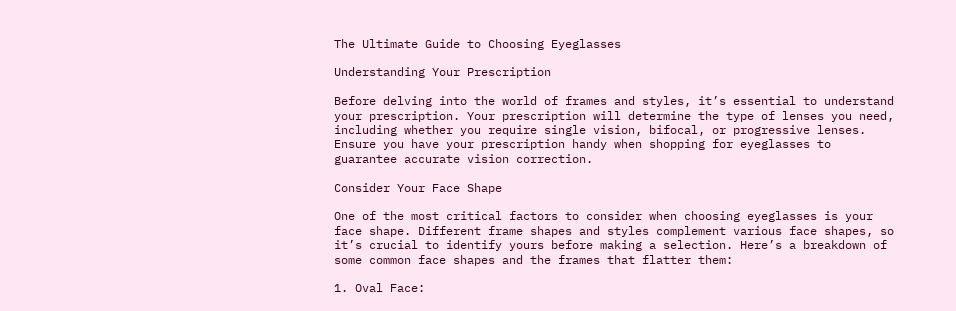The Ultimate Guide to Choosing Eyeglasses

Understanding Your Prescription

Before delving into the world of frames and styles, it’s essential to understand your prescription. Your prescription will determine the type of lenses you need, including whether you require single vision, bifocal, or progressive lenses. Ensure you have your prescription handy when shopping for eyeglasses to guarantee accurate vision correction.

Consider Your Face Shape

One of the most critical factors to consider when choosing eyeglasses is your face shape. Different frame shapes and styles complement various face shapes, so it’s crucial to identify yours before making a selection. Here’s a breakdown of some common face shapes and the frames that flatter them:

1. Oval Face: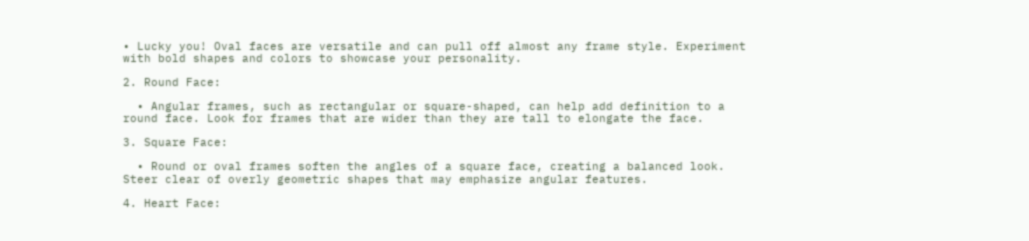• Lucky you! Oval faces are versatile and can pull off almost any frame style. Experiment with bold shapes and colors to showcase your personality.

2. Round Face:

  • Angular frames, such as rectangular or square-shaped, can help add definition to a round face. Look for frames that are wider than they are tall to elongate the face.

3. Square Face:

  • Round or oval frames soften the angles of a square face, creating a balanced look. Steer clear of overly geometric shapes that may emphasize angular features.

4. Heart Face: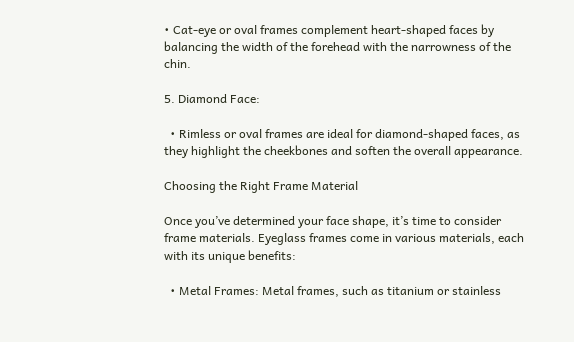• Cat-eye or oval frames complement heart-shaped faces by balancing the width of the forehead with the narrowness of the chin.

5. Diamond Face:

  • Rimless or oval frames are ideal for diamond-shaped faces, as they highlight the cheekbones and soften the overall appearance.

Choosing the Right Frame Material

Once you’ve determined your face shape, it’s time to consider frame materials. Eyeglass frames come in various materials, each with its unique benefits:

  • Metal Frames: Metal frames, such as titanium or stainless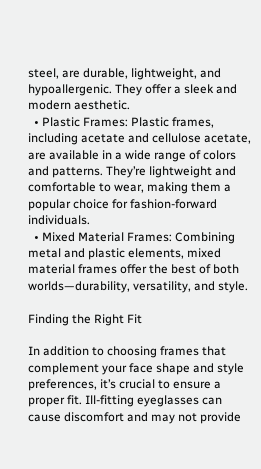steel, are durable, lightweight, and hypoallergenic. They offer a sleek and modern aesthetic.
  • Plastic Frames: Plastic frames, including acetate and cellulose acetate, are available in a wide range of colors and patterns. They’re lightweight and comfortable to wear, making them a popular choice for fashion-forward individuals.
  • Mixed Material Frames: Combining metal and plastic elements, mixed material frames offer the best of both worlds—durability, versatility, and style.

Finding the Right Fit

In addition to choosing frames that complement your face shape and style preferences, it’s crucial to ensure a proper fit. Ill-fitting eyeglasses can cause discomfort and may not provide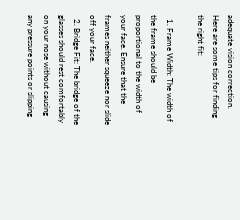adequate vision correction. Here are some tips for finding the right fit:

  1. Frame Width: The width of the frame should be proportional to the width of your face. Ensure that the frames neither squeeze nor slide off your face.
  2. Bridge Fit: The bridge of the glasses should rest comfortably on your nose without causing any pressure points or slipping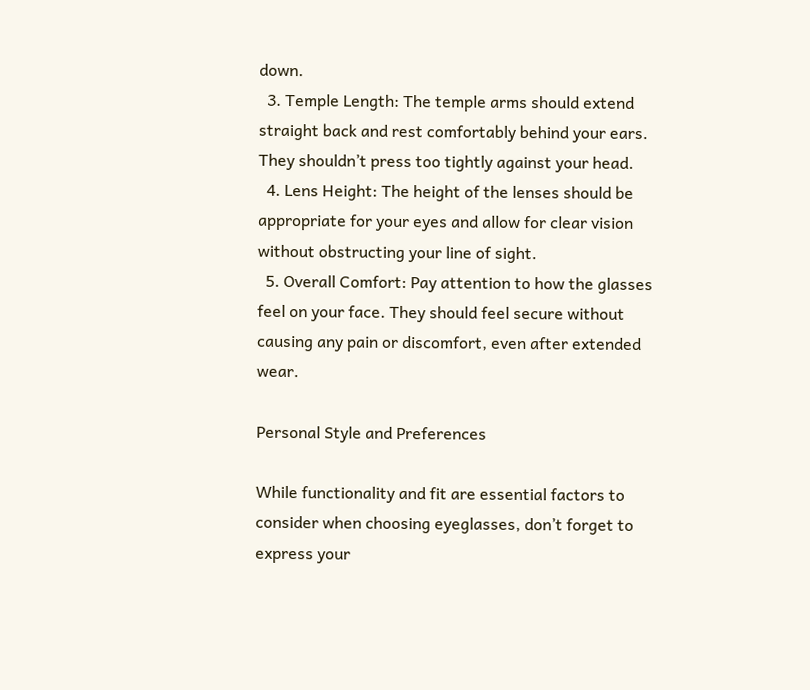down.
  3. Temple Length: The temple arms should extend straight back and rest comfortably behind your ears. They shouldn’t press too tightly against your head.
  4. Lens Height: The height of the lenses should be appropriate for your eyes and allow for clear vision without obstructing your line of sight.
  5. Overall Comfort: Pay attention to how the glasses feel on your face. They should feel secure without causing any pain or discomfort, even after extended wear.

Personal Style and Preferences

While functionality and fit are essential factors to consider when choosing eyeglasses, don’t forget to express your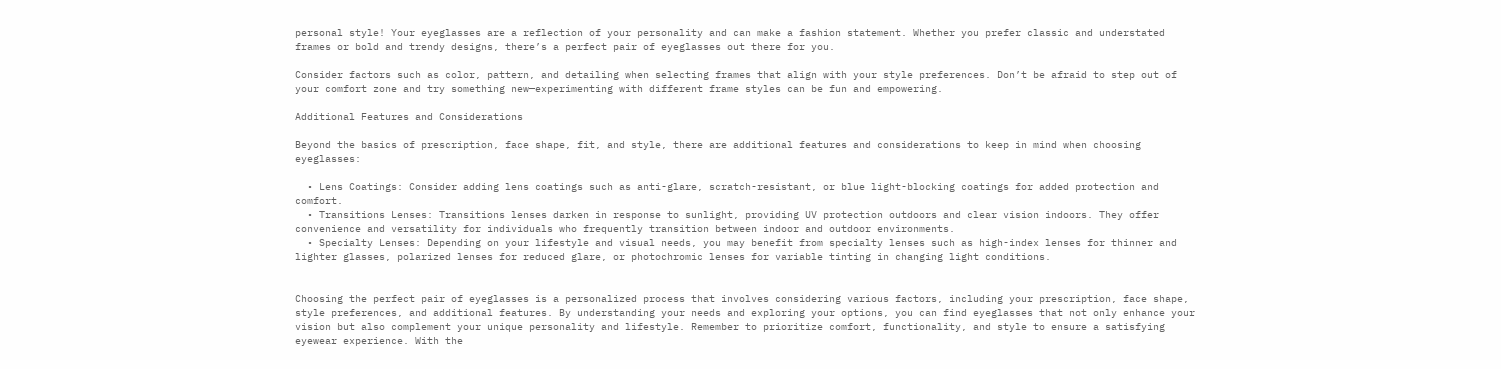personal style! Your eyeglasses are a reflection of your personality and can make a fashion statement. Whether you prefer classic and understated frames or bold and trendy designs, there’s a perfect pair of eyeglasses out there for you.

Consider factors such as color, pattern, and detailing when selecting frames that align with your style preferences. Don’t be afraid to step out of your comfort zone and try something new—experimenting with different frame styles can be fun and empowering.

Additional Features and Considerations

Beyond the basics of prescription, face shape, fit, and style, there are additional features and considerations to keep in mind when choosing eyeglasses:

  • Lens Coatings: Consider adding lens coatings such as anti-glare, scratch-resistant, or blue light-blocking coatings for added protection and comfort.
  • Transitions Lenses: Transitions lenses darken in response to sunlight, providing UV protection outdoors and clear vision indoors. They offer convenience and versatility for individuals who frequently transition between indoor and outdoor environments.
  • Specialty Lenses: Depending on your lifestyle and visual needs, you may benefit from specialty lenses such as high-index lenses for thinner and lighter glasses, polarized lenses for reduced glare, or photochromic lenses for variable tinting in changing light conditions.


Choosing the perfect pair of eyeglasses is a personalized process that involves considering various factors, including your prescription, face shape, style preferences, and additional features. By understanding your needs and exploring your options, you can find eyeglasses that not only enhance your vision but also complement your unique personality and lifestyle. Remember to prioritize comfort, functionality, and style to ensure a satisfying eyewear experience. With the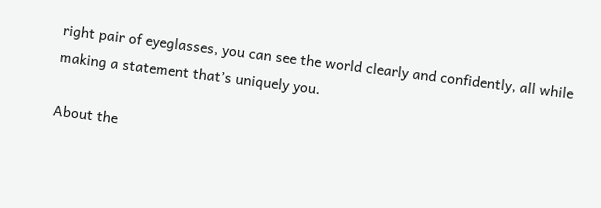right pair of eyeglasses, you can see the world clearly and confidently, all while making a statement that’s uniquely you.

About the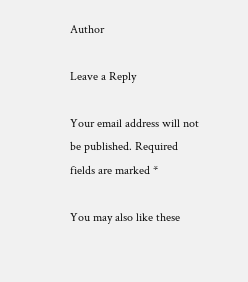Author

Leave a Reply

Your email address will not be published. Required fields are marked *

You may also like these